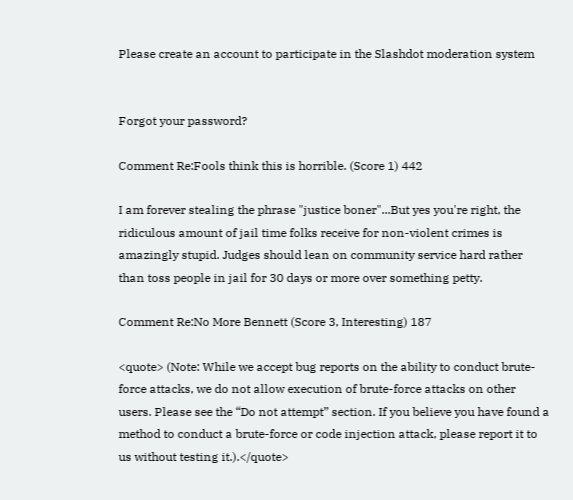Please create an account to participate in the Slashdot moderation system


Forgot your password?

Comment Re:Fools think this is horrible. (Score 1) 442

I am forever stealing the phrase "justice boner"...But yes you're right, the ridiculous amount of jail time folks receive for non-violent crimes is amazingly stupid. Judges should lean on community service hard rather than toss people in jail for 30 days or more over something petty.

Comment Re:No More Bennett (Score 3, Interesting) 187

<quote> (Note: While we accept bug reports on the ability to conduct brute-force attacks, we do not allow execution of brute-force attacks on other users. Please see the “Do not attempt” section. If you believe you have found a method to conduct a brute-force or code injection attack, please report it to us without testing it.).</quote>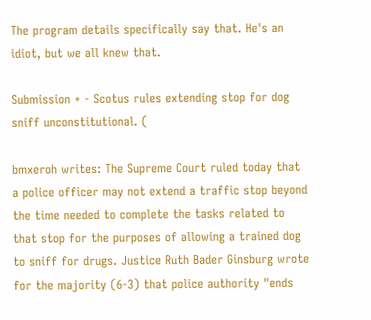The program details specifically say that. He's an idiot, but we all knew that.

Submission + - Scotus rules extending stop for dog sniff unconstitutional. (

bmxeroh writes: The Supreme Court ruled today that a police officer may not extend a traffic stop beyond the time needed to complete the tasks related to that stop for the purposes of allowing a trained dog to sniff for drugs. Justice Ruth Bader Ginsburg wrote for the majority (6-3) that police authority "ends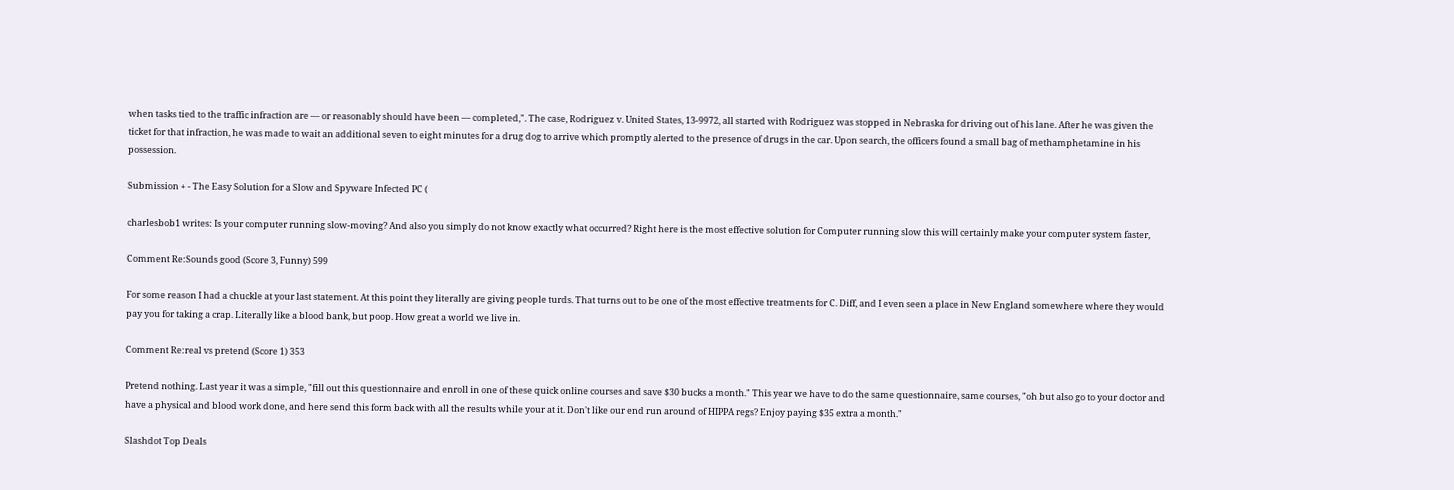when tasks tied to the traffic infraction are — or reasonably should have been — completed,". The case, Rodriguez v. United States, 13-9972, all started with Rodriguez was stopped in Nebraska for driving out of his lane. After he was given the ticket for that infraction, he was made to wait an additional seven to eight minutes for a drug dog to arrive which promptly alerted to the presence of drugs in the car. Upon search, the officers found a small bag of methamphetamine in his possession.

Submission + - The Easy Solution for a Slow and Spyware Infected PC (

charlesbob1 writes: Is your computer running slow-moving? And also you simply do not know exactly what occurred? Right here is the most effective solution for Computer running slow this will certainly make your computer system faster,

Comment Re:Sounds good (Score 3, Funny) 599

For some reason I had a chuckle at your last statement. At this point they literally are giving people turds. That turns out to be one of the most effective treatments for C. Diff, and I even seen a place in New England somewhere where they would pay you for taking a crap. Literally like a blood bank, but poop. How great a world we live in.

Comment Re:real vs pretend (Score 1) 353

Pretend nothing. Last year it was a simple, "fill out this questionnaire and enroll in one of these quick online courses and save $30 bucks a month." This year we have to do the same questionnaire, same courses, "oh but also go to your doctor and have a physical and blood work done, and here send this form back with all the results while your at it. Don't like our end run around of HIPPA regs? Enjoy paying $35 extra a month."

Slashdot Top Deals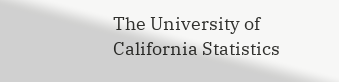The University of California Statistics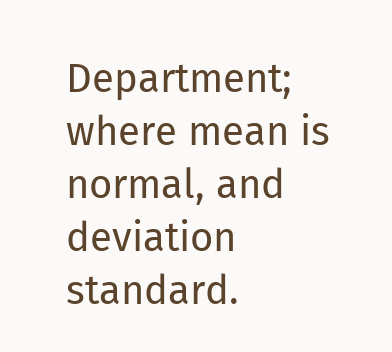Department; where mean is normal, and deviation standard.